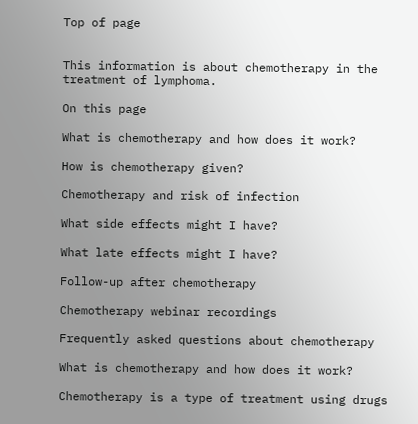Top of page


This information is about chemotherapy in the treatment of lymphoma.

On this page

What is chemotherapy and how does it work?

How is chemotherapy given?

Chemotherapy and risk of infection

What side effects might I have?

What late effects might I have?

Follow-up after chemotherapy

Chemotherapy webinar recordings

Frequently asked questions about chemotherapy

What is chemotherapy and how does it work?

Chemotherapy is a type of treatment using drugs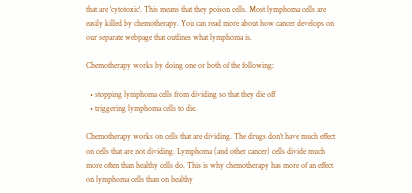that are 'cytotoxic'. This means that they poison cells. Most lymphoma cells are easily killed by chemotherapy. You can read more about how cancer develops on our separate webpage that outlines what lymphoma is.

Chemotherapy works by doing one or both of the following:

  • stopping lymphoma cells from dividing so that they die off
  • triggering lymphoma cells to die.

Chemotherapy works on cells that are dividing. The drugs don’t have much effect on cells that are not dividing. Lymphoma (and other cancer) cells divide much more often than healthy cells do. This is why chemotherapy has more of an effect on lymphoma cells than on healthy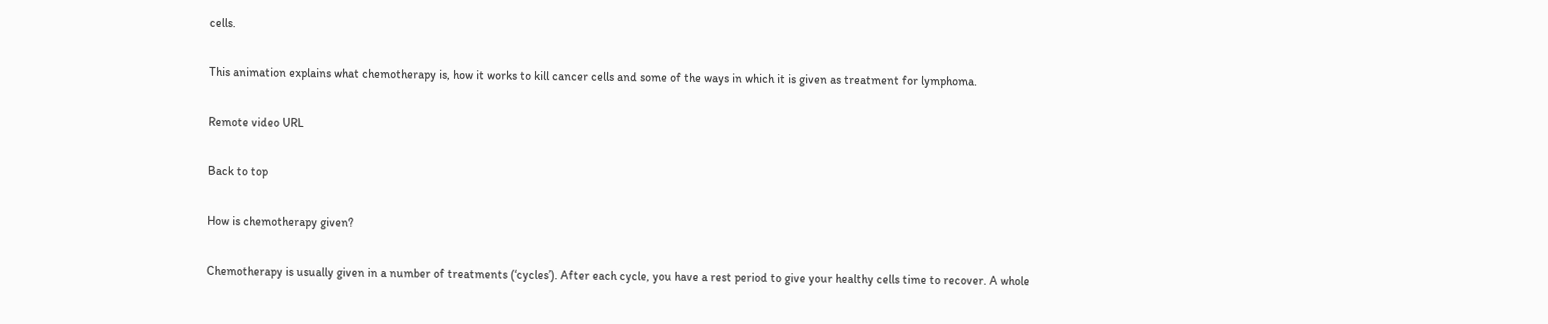cells.

This animation explains what chemotherapy is, how it works to kill cancer cells and some of the ways in which it is given as treatment for lymphoma.

Remote video URL

Back to top

How is chemotherapy given?

Chemotherapy is usually given in a number of treatments (‘cycles’). After each cycle, you have a rest period to give your healthy cells time to recover. A whole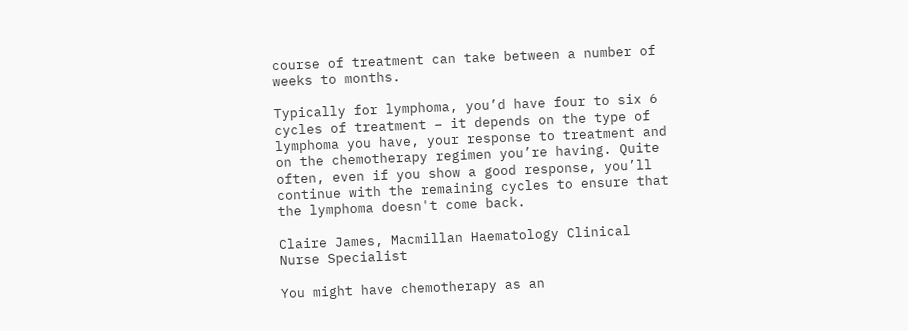course of treatment can take between a number of weeks to months.

Typically for lymphoma, you’d have four to six 6 cycles of treatment – it depends on the type of lymphoma you have, your response to treatment and on the chemotherapy regimen you’re having. Quite often, even if you show a good response, you’ll continue with the remaining cycles to ensure that the lymphoma doesn't come back.

Claire James, Macmillan Haematology Clinical Nurse Specialist

You might have chemotherapy as an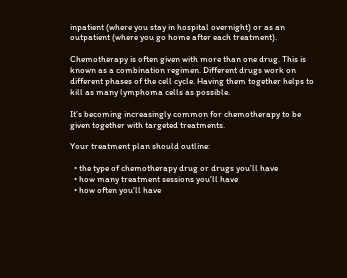inpatient (where you stay in hospital overnight) or as an outpatient (where you go home after each treatment).

Chemotherapy is often given with more than one drug. This is known as a combination regimen. Different drugs work on different phases of the cell cycle. Having them together helps to kill as many lymphoma cells as possible.

It’s becoming increasingly common for chemotherapy to be given together with targeted treatments.

Your treatment plan should outline:

  • the type of chemotherapy drug or drugs you’ll have
  • how many treatment sessions you'll have
  • how often you'll have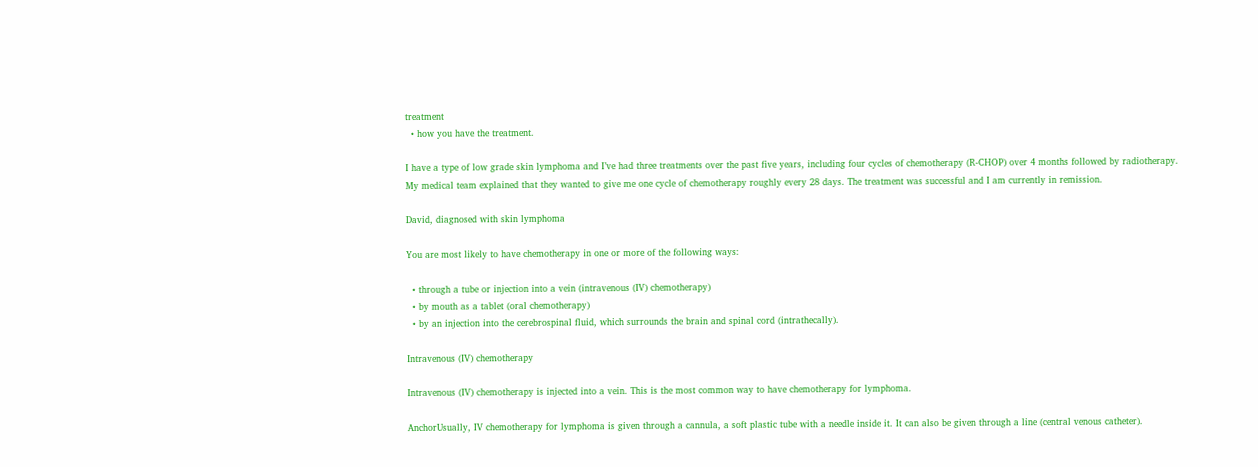treatment
  • how you have the treatment.

I have a type of low grade skin lymphoma and I’ve had three treatments over the past five years, including four cycles of chemotherapy (R-CHOP) over 4 months followed by radiotherapy. My medical team explained that they wanted to give me one cycle of chemotherapy roughly every 28 days. The treatment was successful and I am currently in remission.

David, diagnosed with skin lymphoma

You are most likely to have chemotherapy in one or more of the following ways:

  • through a tube or injection into a vein (intravenous (IV) chemotherapy)
  • by mouth as a tablet (oral chemotherapy)
  • by an injection into the cerebrospinal fluid, which surrounds the brain and spinal cord (intrathecally).

Intravenous (IV) chemotherapy

Intravenous (IV) chemotherapy is injected into a vein. This is the most common way to have chemotherapy for lymphoma.

AnchorUsually, IV chemotherapy for lymphoma is given through a cannula, a soft plastic tube with a needle inside it. It can also be given through a line (central venous catheter).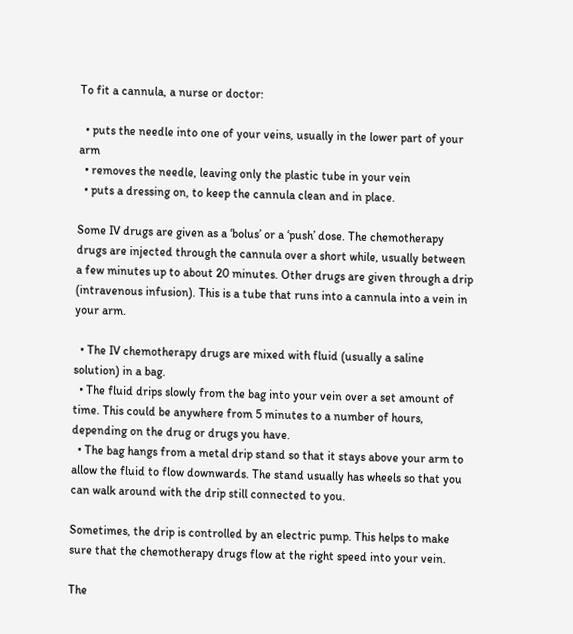To fit a cannula, a nurse or doctor:

  • puts the needle into one of your veins, usually in the lower part of your arm
  • removes the needle, leaving only the plastic tube in your vein
  • puts a dressing on, to keep the cannula clean and in place.

Some IV drugs are given as a ‘bolus’ or a ‘push’ dose. The chemotherapy drugs are injected through the cannula over a short while, usually between a few minutes up to about 20 minutes. Other drugs are given through a drip (intravenous infusion). This is a tube that runs into a cannula into a vein in your arm.

  • The IV chemotherapy drugs are mixed with fluid (usually a saline solution) in a bag.
  • The fluid drips slowly from the bag into your vein over a set amount of time. This could be anywhere from 5 minutes to a number of hours, depending on the drug or drugs you have.
  • The bag hangs from a metal drip stand so that it stays above your arm to allow the fluid to flow downwards. The stand usually has wheels so that you can walk around with the drip still connected to you.

Sometimes, the drip is controlled by an electric pump. This helps to make sure that the chemotherapy drugs flow at the right speed into your vein.

The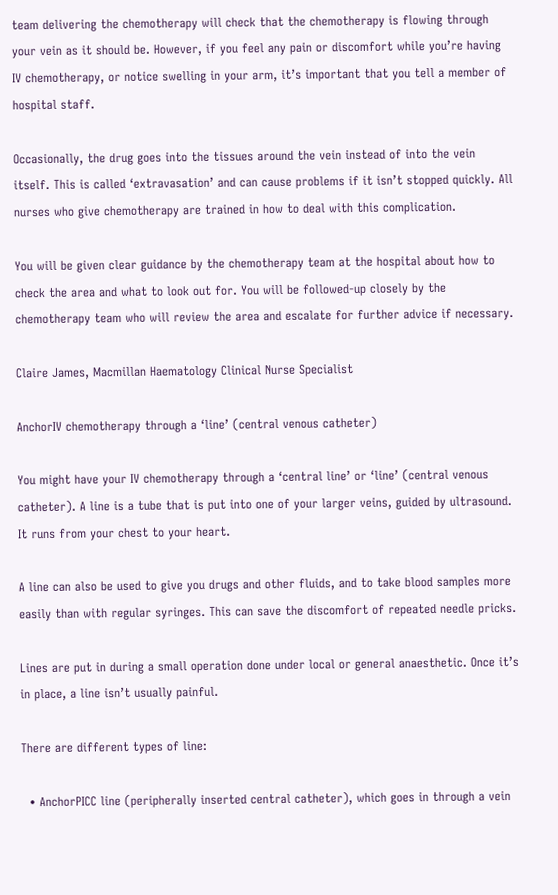team delivering the chemotherapy will check that the chemotherapy is flowing through your vein as it should be. However, if you feel any pain or discomfort while you’re having IV chemotherapy, or notice swelling in your arm, it’s important that you tell a member of hospital staff.

Occasionally, the drug goes into the tissues around the vein instead of into the vein itself. This is called ‘extravasation’ and can cause problems if it isn’t stopped quickly. All nurses who give chemotherapy are trained in how to deal with this complication.

You will be given clear guidance by the chemotherapy team at the hospital about how to check the area and what to look out for. You will be followed-up closely by the chemotherapy team who will review the area and escalate for further advice if necessary.

Claire James, Macmillan Haematology Clinical Nurse Specialist

AnchorIV chemotherapy through a ‘line’ (central venous catheter)

You might have your IV chemotherapy through a ‘central line’ or ‘line’ (central venous catheter). A line is a tube that is put into one of your larger veins, guided by ultrasound. It runs from your chest to your heart.

A line can also be used to give you drugs and other fluids, and to take blood samples more easily than with regular syringes. This can save the discomfort of repeated needle pricks.

Lines are put in during a small operation done under local or general anaesthetic. Once it’s in place, a line isn’t usually painful.

There are different types of line:

  • AnchorPICC line (peripherally inserted central catheter), which goes in through a vein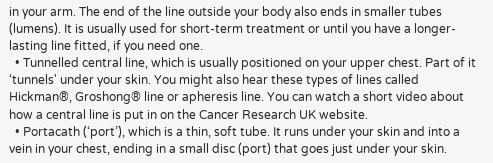in your arm. The end of the line outside your body also ends in smaller tubes (lumens). It is usually used for short-term treatment or until you have a longer-lasting line fitted, if you need one.
  • Tunnelled central line, which is usually positioned on your upper chest. Part of it ‘tunnels' under your skin. You might also hear these types of lines called Hickman®, Groshong® line or apheresis line. You can watch a short video about how a central line is put in on the Cancer Research UK website.
  • Portacath (‘port’), which is a thin, soft tube. It runs under your skin and into a vein in your chest, ending in a small disc (port) that goes just under your skin.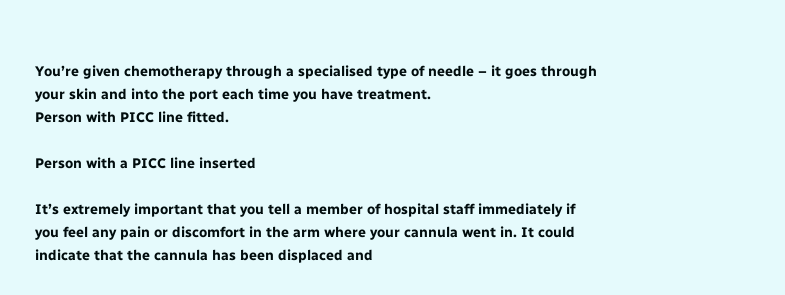You’re given chemotherapy through a specialised type of needle – it goes through your skin and into the port each time you have treatment.
Person with PICC line fitted.

Person with a PICC line inserted

It’s extremely important that you tell a member of hospital staff immediately if you feel any pain or discomfort in the arm where your cannula went in. It could indicate that the cannula has been displaced and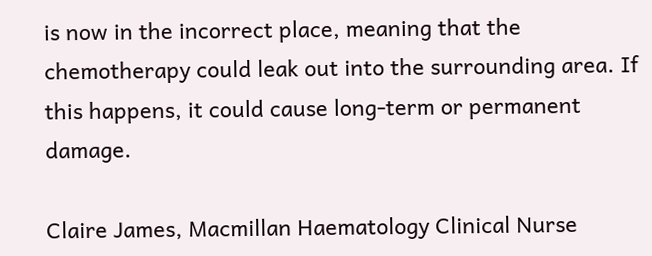is now in the incorrect place, meaning that the chemotherapy could leak out into the surrounding area. If this happens, it could cause long-term or permanent damage.

Claire James, Macmillan Haematology Clinical Nurse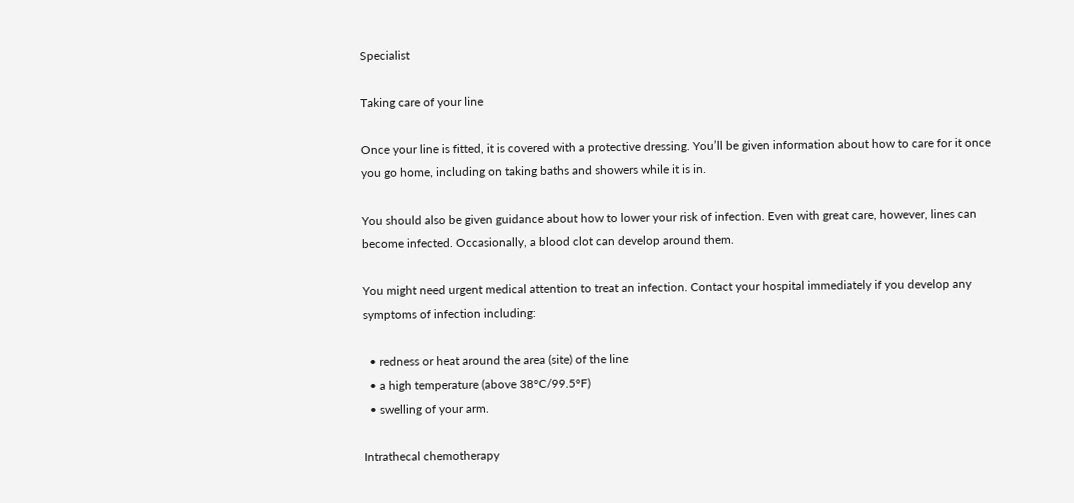Specialist

Taking care of your line

Once your line is fitted, it is covered with a protective dressing. You’ll be given information about how to care for it once you go home, including on taking baths and showers while it is in.

You should also be given guidance about how to lower your risk of infection. Even with great care, however, lines can become infected. Occasionally, a blood clot can develop around them.

You might need urgent medical attention to treat an infection. Contact your hospital immediately if you develop any symptoms of infection including:

  • redness or heat around the area (site) of the line
  • a high temperature (above 38°C/99.5°F)
  • swelling of your arm.

Intrathecal chemotherapy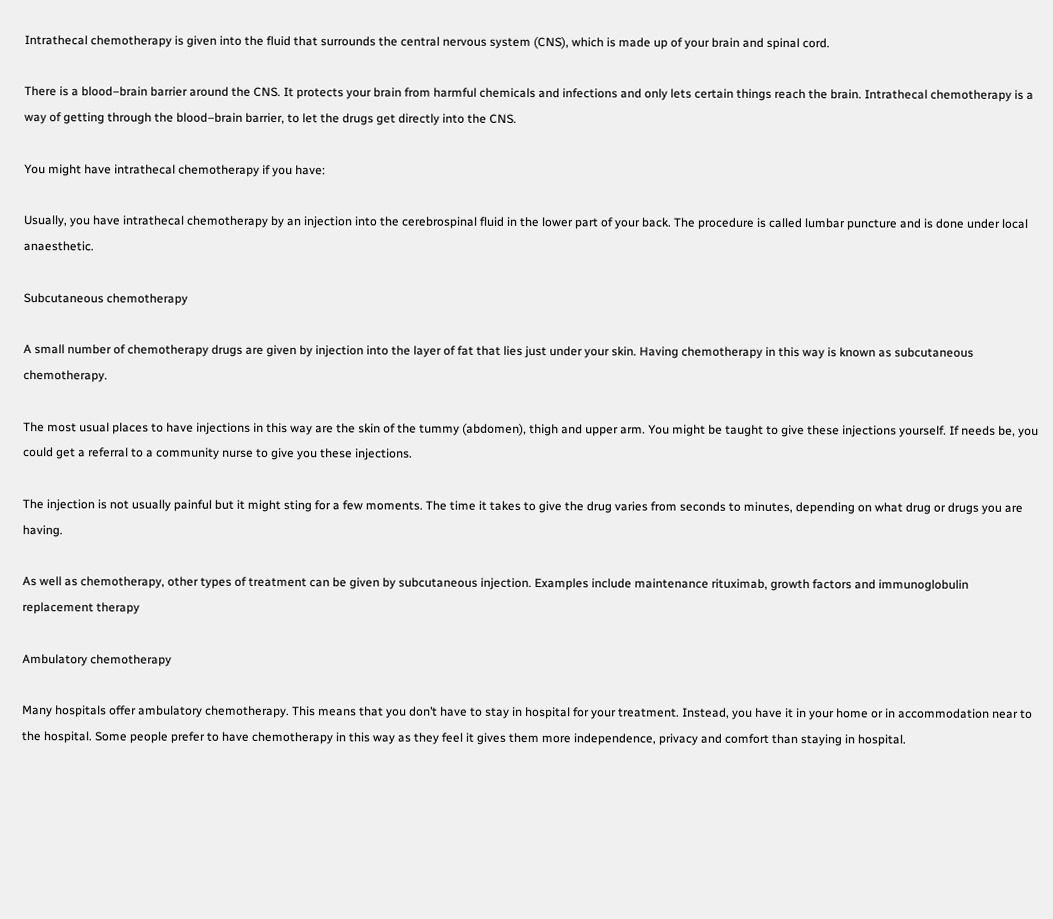Intrathecal chemotherapy is given into the fluid that surrounds the central nervous system (CNS), which is made up of your brain and spinal cord.

There is a blood–brain barrier around the CNS. It protects your brain from harmful chemicals and infections and only lets certain things reach the brain. Intrathecal chemotherapy is a way of getting through the blood–brain barrier, to let the drugs get directly into the CNS.

You might have intrathecal chemotherapy if you have:

Usually, you have intrathecal chemotherapy by an injection into the cerebrospinal fluid in the lower part of your back. The procedure is called lumbar puncture and is done under local anaesthetic.

Subcutaneous chemotherapy

A small number of chemotherapy drugs are given by injection into the layer of fat that lies just under your skin. Having chemotherapy in this way is known as subcutaneous chemotherapy.

The most usual places to have injections in this way are the skin of the tummy (abdomen), thigh and upper arm. You might be taught to give these injections yourself. If needs be, you could get a referral to a community nurse to give you these injections.

The injection is not usually painful but it might sting for a few moments. The time it takes to give the drug varies from seconds to minutes, depending on what drug or drugs you are having.

As well as chemotherapy, other types of treatment can be given by subcutaneous injection. Examples include maintenance rituximab, growth factors and immunoglobulin replacement therapy

Ambulatory chemotherapy

Many hospitals offer ambulatory chemotherapy. This means that you don’t have to stay in hospital for your treatment. Instead, you have it in your home or in accommodation near to the hospital. Some people prefer to have chemotherapy in this way as they feel it gives them more independence, privacy and comfort than staying in hospital.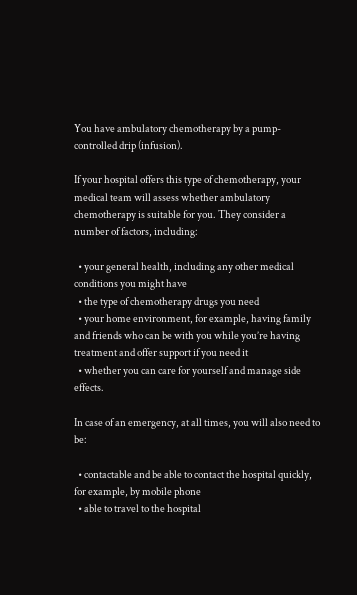You have ambulatory chemotherapy by a pump-controlled drip (infusion).

If your hospital offers this type of chemotherapy, your medical team will assess whether ambulatory chemotherapy is suitable for you. They consider a number of factors, including:

  • your general health, including any other medical conditions you might have
  • the type of chemotherapy drugs you need
  • your home environment, for example, having family and friends who can be with you while you’re having treatment and offer support if you need it
  • whether you can care for yourself and manage side effects.

In case of an emergency, at all times, you will also need to be:

  • contactable and be able to contact the hospital quickly, for example, by mobile phone
  • able to travel to the hospital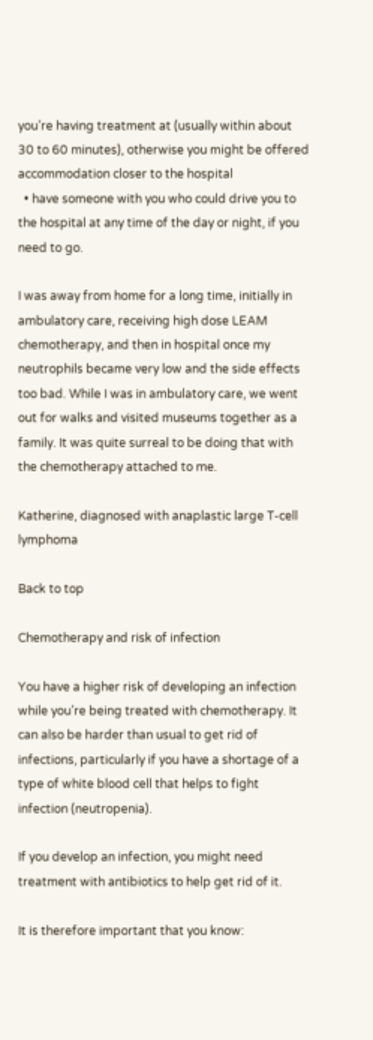you’re having treatment at (usually within about 30 to 60 minutes), otherwise you might be offered accommodation closer to the hospital
  • have someone with you who could drive you to the hospital at any time of the day or night, if you need to go.

I was away from home for a long time, initially in ambulatory care, receiving high dose LEAM chemotherapy, and then in hospital once my neutrophils became very low and the side effects too bad. While I was in ambulatory care, we went out for walks and visited museums together as a family. It was quite surreal to be doing that with the chemotherapy attached to me.

Katherine, diagnosed with anaplastic large T-cell lymphoma

Back to top

Chemotherapy and risk of infection

You have a higher risk of developing an infection while you’re being treated with chemotherapy. It can also be harder than usual to get rid of infections, particularly if you have a shortage of a type of white blood cell that helps to fight infection (neutropenia).

If you develop an infection, you might need treatment with antibiotics to help get rid of it.

It is therefore important that you know: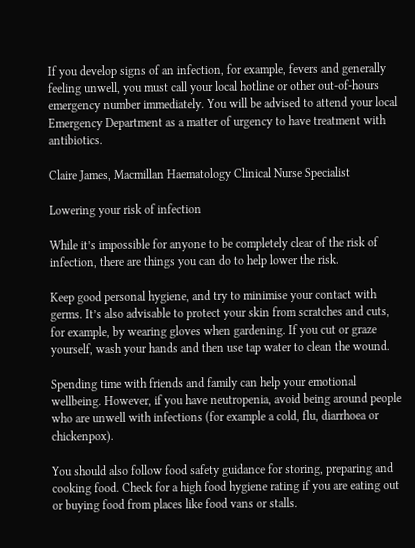If you develop signs of an infection, for example, fevers and generally feeling unwell, you must call your local hotline or other out-of-hours emergency number immediately. You will be advised to attend your local Emergency Department as a matter of urgency to have treatment with antibiotics.

Claire James, Macmillan Haematology Clinical Nurse Specialist

Lowering your risk of infection

While it’s impossible for anyone to be completely clear of the risk of infection, there are things you can do to help lower the risk.

Keep good personal hygiene, and try to minimise your contact with germs. It’s also advisable to protect your skin from scratches and cuts, for example, by wearing gloves when gardening. If you cut or graze yourself, wash your hands and then use tap water to clean the wound.

Spending time with friends and family can help your emotional wellbeing. However, if you have neutropenia, avoid being around people who are unwell with infections (for example a cold, flu, diarrhoea or chickenpox).

You should also follow food safety guidance for storing, preparing and cooking food. Check for a high food hygiene rating if you are eating out or buying food from places like food vans or stalls.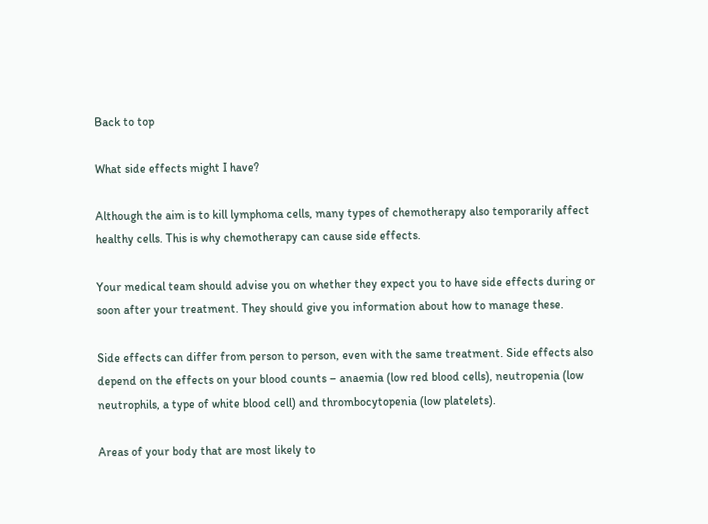Back to top

What side effects might I have?

Although the aim is to kill lymphoma cells, many types of chemotherapy also temporarily affect healthy cells. This is why chemotherapy can cause side effects.

Your medical team should advise you on whether they expect you to have side effects during or soon after your treatment. They should give you information about how to manage these.

Side effects can differ from person to person, even with the same treatment. Side effects also depend on the effects on your blood counts – anaemia (low red blood cells), neutropenia (low neutrophils, a type of white blood cell) and thrombocytopenia (low platelets).

Areas of your body that are most likely to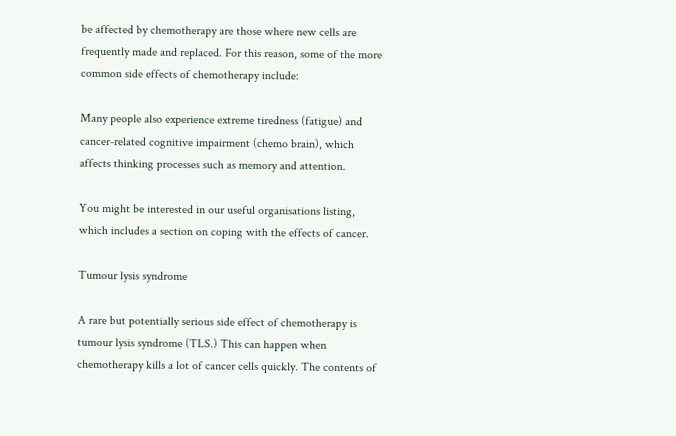be affected by chemotherapy are those where new cells are frequently made and replaced. For this reason, some of the more common side effects of chemotherapy include:

Many people also experience extreme tiredness (fatigue) and cancer-related cognitive impairment (chemo brain), which affects thinking processes such as memory and attention.

You might be interested in our useful organisations listing, which includes a section on coping with the effects of cancer.

Tumour lysis syndrome

A rare but potentially serious side effect of chemotherapy is tumour lysis syndrome (TLS.) This can happen when chemotherapy kills a lot of cancer cells quickly. The contents of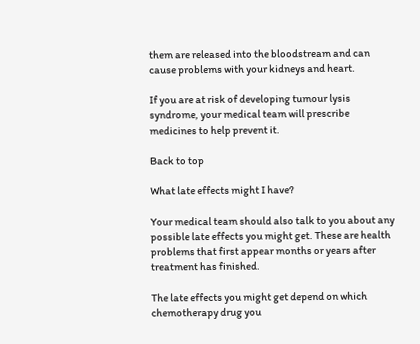them are released into the bloodstream and can cause problems with your kidneys and heart.

If you are at risk of developing tumour lysis syndrome, your medical team will prescribe medicines to help prevent it.

Back to top

What late effects might I have?

Your medical team should also talk to you about any possible late effects you might get. These are health problems that first appear months or years after treatment has finished.

The late effects you might get depend on which chemotherapy drug you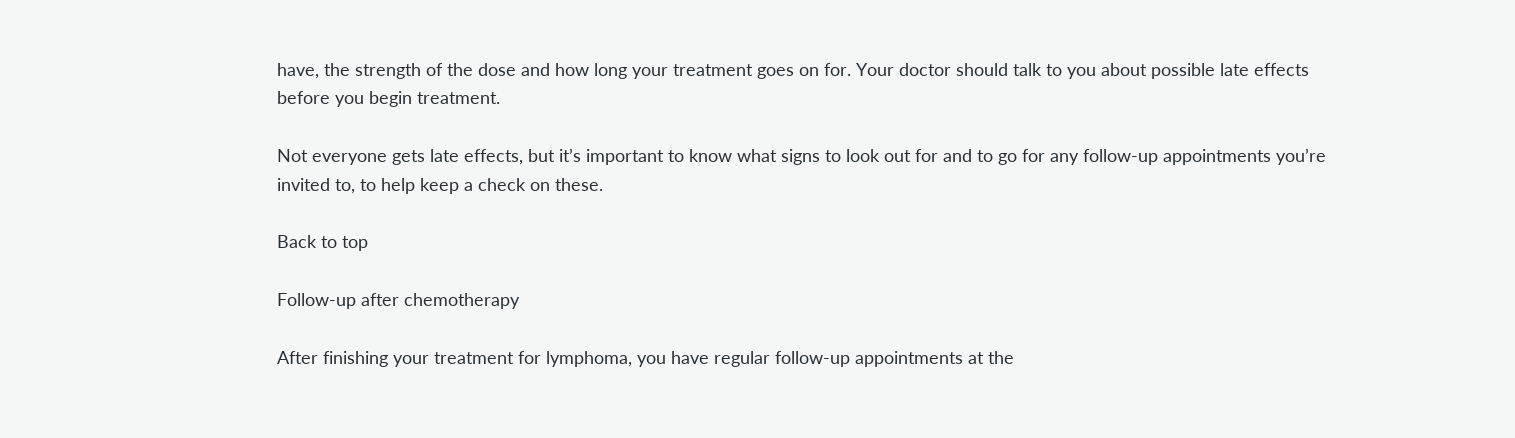have, the strength of the dose and how long your treatment goes on for. Your doctor should talk to you about possible late effects before you begin treatment.

Not everyone gets late effects, but it’s important to know what signs to look out for and to go for any follow-up appointments you’re invited to, to help keep a check on these.

Back to top

Follow-up after chemotherapy

After finishing your treatment for lymphoma, you have regular follow-up appointments at the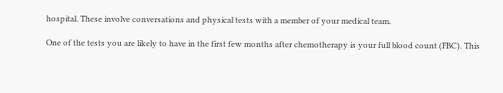hospital. These involve conversations and physical tests with a member of your medical team.

One of the tests you are likely to have in the first few months after chemotherapy is your full blood count (FBC). This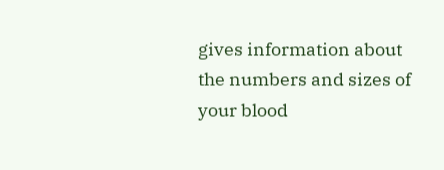gives information about the numbers and sizes of your blood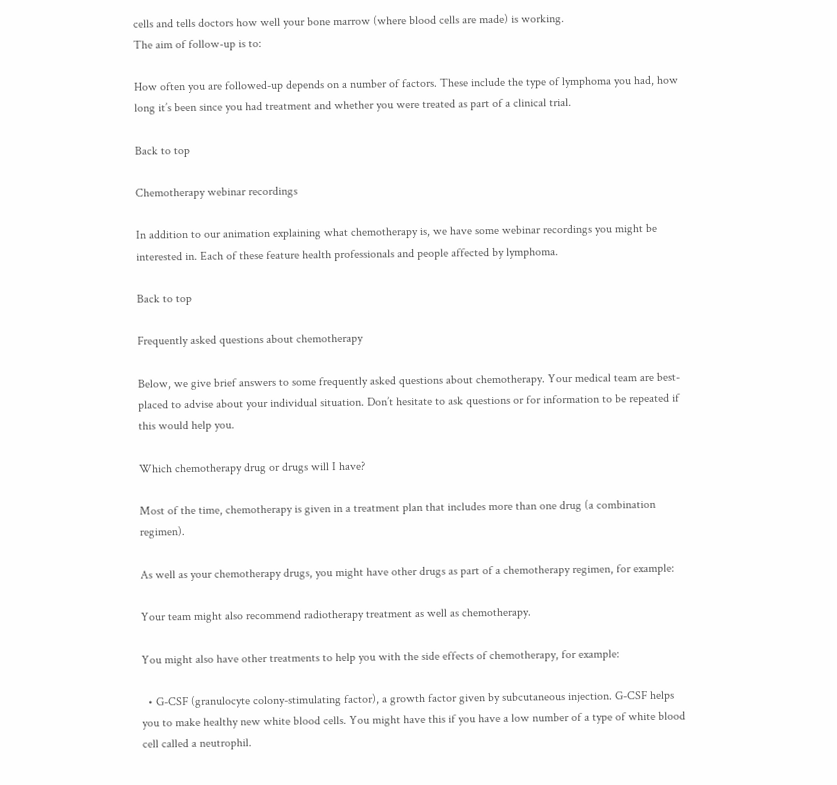cells and tells doctors how well your bone marrow (where blood cells are made) is working.
The aim of follow-up is to:

How often you are followed-up depends on a number of factors. These include the type of lymphoma you had, how long it’s been since you had treatment and whether you were treated as part of a clinical trial.

Back to top

Chemotherapy webinar recordings

In addition to our animation explaining what chemotherapy is, we have some webinar recordings you might be interested in. Each of these feature health professionals and people affected by lymphoma.

Back to top

Frequently asked questions about chemotherapy

Below, we give brief answers to some frequently asked questions about chemotherapy. Your medical team are best-placed to advise about your individual situation. Don’t hesitate to ask questions or for information to be repeated if this would help you.

Which chemotherapy drug or drugs will I have?

Most of the time, chemotherapy is given in a treatment plan that includes more than one drug (a combination regimen).

As well as your chemotherapy drugs, you might have other drugs as part of a chemotherapy regimen, for example:

Your team might also recommend radiotherapy treatment as well as chemotherapy.

You might also have other treatments to help you with the side effects of chemotherapy, for example:

  • G-CSF (granulocyte colony-stimulating factor), a growth factor given by subcutaneous injection. G-CSF helps you to make healthy new white blood cells. You might have this if you have a low number of a type of white blood cell called a neutrophil.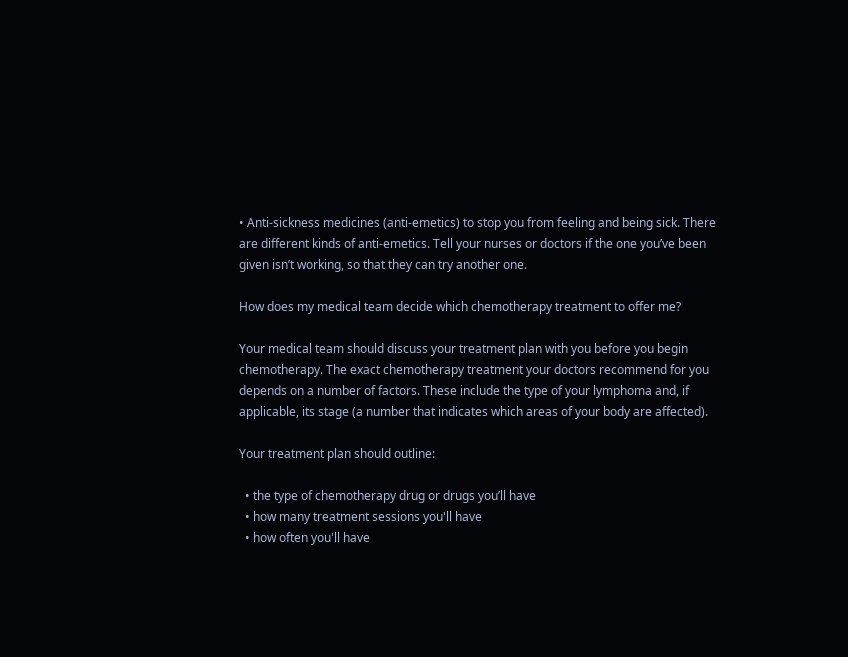• Anti-sickness medicines (anti-emetics) to stop you from feeling and being sick. There are different kinds of anti-emetics. Tell your nurses or doctors if the one you’ve been given isn’t working, so that they can try another one.

How does my medical team decide which chemotherapy treatment to offer me?

Your medical team should discuss your treatment plan with you before you begin chemotherapy. The exact chemotherapy treatment your doctors recommend for you depends on a number of factors. These include the type of your lymphoma and, if applicable, its stage (a number that indicates which areas of your body are affected).

Your treatment plan should outline:

  • the type of chemotherapy drug or drugs you’ll have
  • how many treatment sessions you'll have
  • how often you'll have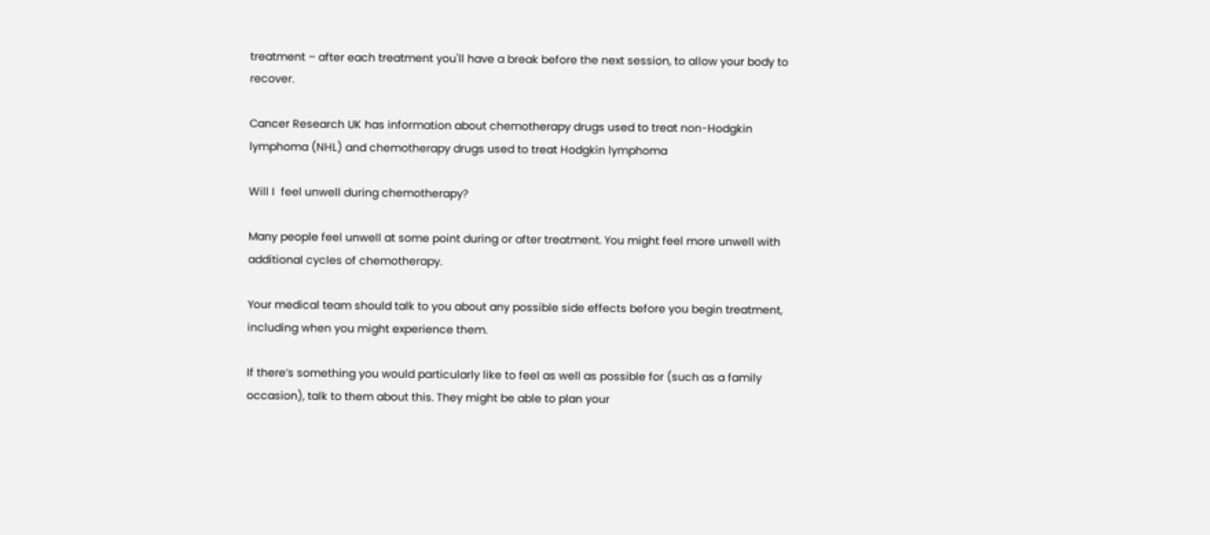treatment – after each treatment you'll have a break before the next session, to allow your body to recover.

Cancer Research UK has information about chemotherapy drugs used to treat non-Hodgkin lymphoma (NHL) and chemotherapy drugs used to treat Hodgkin lymphoma

Will I  feel unwell during chemotherapy?

Many people feel unwell at some point during or after treatment. You might feel more unwell with additional cycles of chemotherapy.

Your medical team should talk to you about any possible side effects before you begin treatment, including when you might experience them.

If there’s something you would particularly like to feel as well as possible for (such as a family occasion), talk to them about this. They might be able to plan your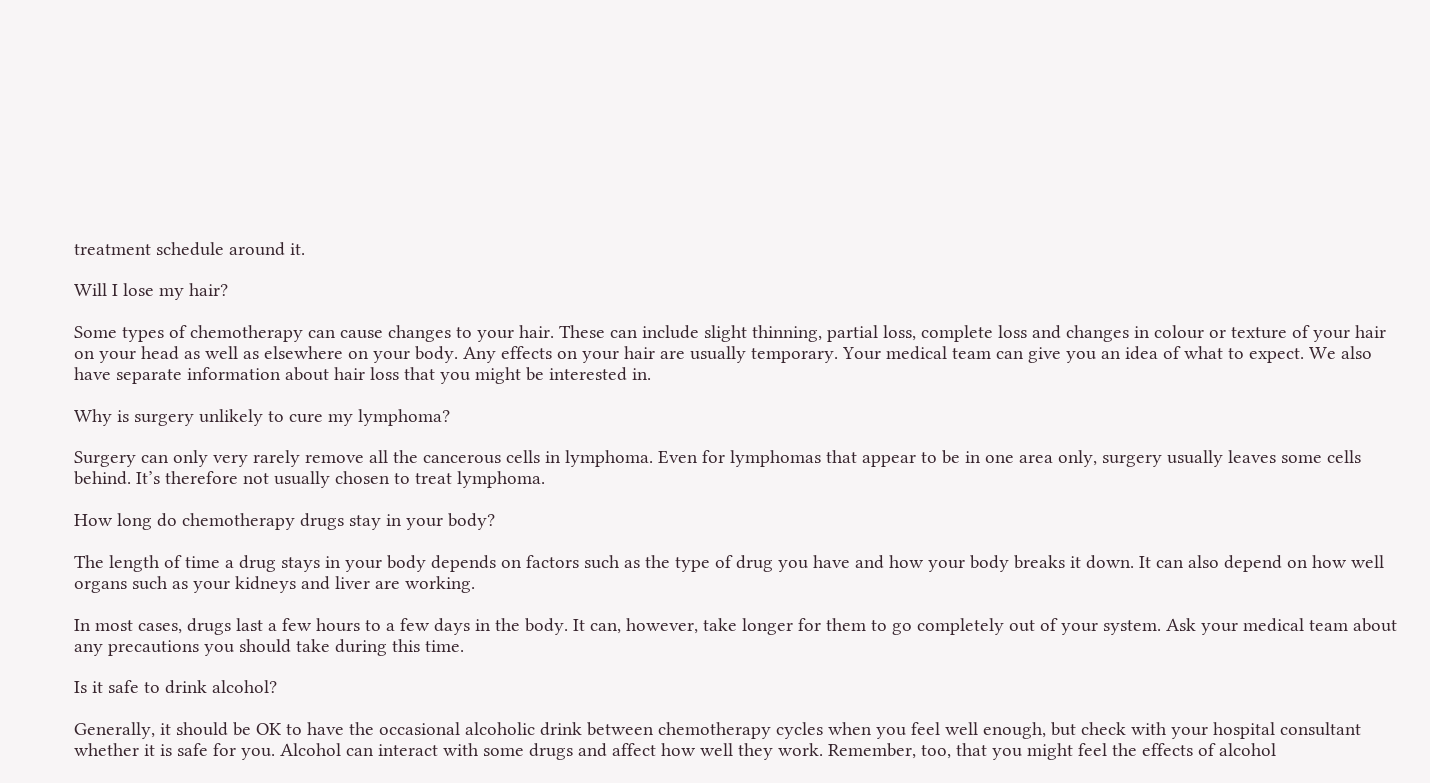treatment schedule around it.

Will I lose my hair?

Some types of chemotherapy can cause changes to your hair. These can include slight thinning, partial loss, complete loss and changes in colour or texture of your hair on your head as well as elsewhere on your body. Any effects on your hair are usually temporary. Your medical team can give you an idea of what to expect. We also have separate information about hair loss that you might be interested in.

Why is surgery unlikely to cure my lymphoma?

Surgery can only very rarely remove all the cancerous cells in lymphoma. Even for lymphomas that appear to be in one area only, surgery usually leaves some cells behind. It’s therefore not usually chosen to treat lymphoma.

How long do chemotherapy drugs stay in your body?

The length of time a drug stays in your body depends on factors such as the type of drug you have and how your body breaks it down. It can also depend on how well organs such as your kidneys and liver are working.

In most cases, drugs last a few hours to a few days in the body. It can, however, take longer for them to go completely out of your system. Ask your medical team about any precautions you should take during this time.

Is it safe to drink alcohol?

Generally, it should be OK to have the occasional alcoholic drink between chemotherapy cycles when you feel well enough, but check with your hospital consultant whether it is safe for you. Alcohol can interact with some drugs and affect how well they work. Remember, too, that you might feel the effects of alcohol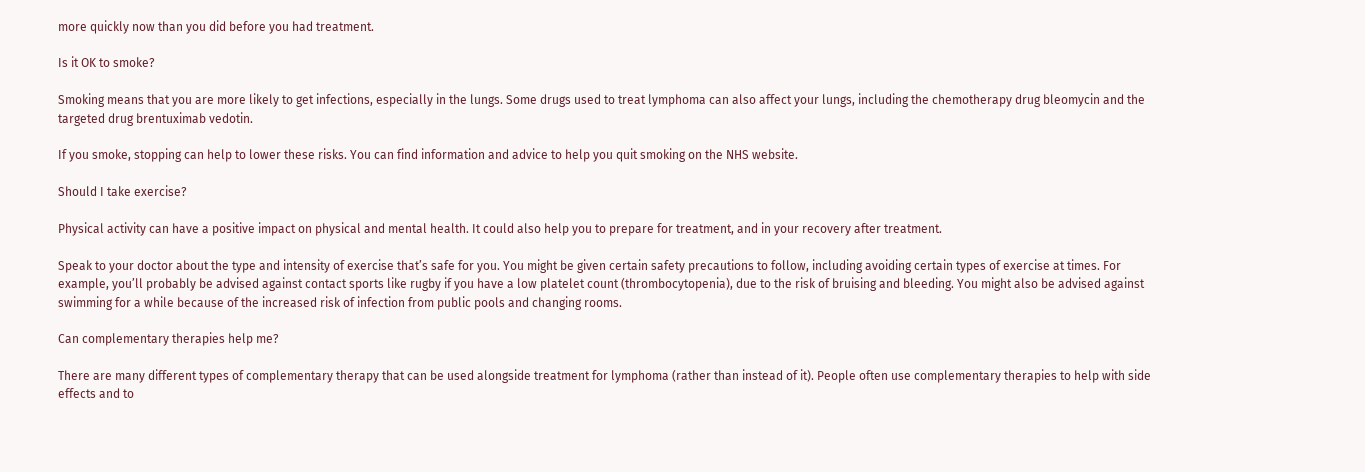more quickly now than you did before you had treatment.

Is it OK to smoke?

Smoking means that you are more likely to get infections, especially in the lungs. Some drugs used to treat lymphoma can also affect your lungs, including the chemotherapy drug bleomycin and the targeted drug brentuximab vedotin.

If you smoke, stopping can help to lower these risks. You can find information and advice to help you quit smoking on the NHS website.

Should I take exercise?

Physical activity can have a positive impact on physical and mental health. It could also help you to prepare for treatment, and in your recovery after treatment.

Speak to your doctor about the type and intensity of exercise that’s safe for you. You might be given certain safety precautions to follow, including avoiding certain types of exercise at times. For example, you’ll probably be advised against contact sports like rugby if you have a low platelet count (thrombocytopenia), due to the risk of bruising and bleeding. You might also be advised against swimming for a while because of the increased risk of infection from public pools and changing rooms.

Can complementary therapies help me?

There are many different types of complementary therapy that can be used alongside treatment for lymphoma (rather than instead of it). People often use complementary therapies to help with side effects and to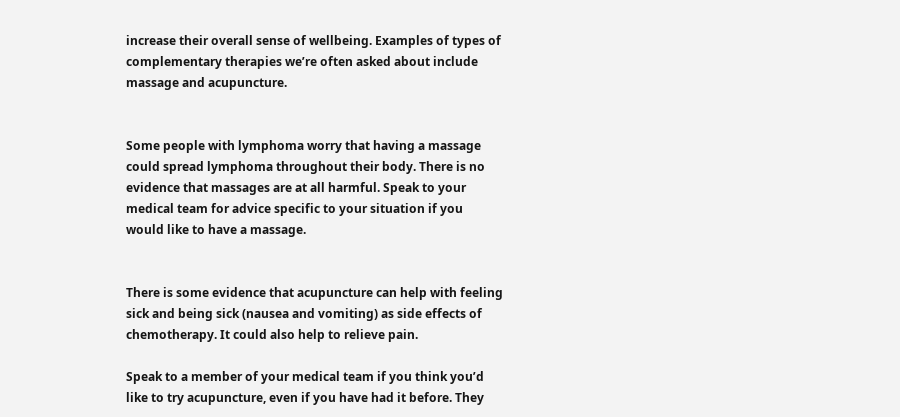increase their overall sense of wellbeing. Examples of types of complementary therapies we’re often asked about include massage and acupuncture.


Some people with lymphoma worry that having a massage could spread lymphoma throughout their body. There is no evidence that massages are at all harmful. Speak to your medical team for advice specific to your situation if you would like to have a massage.


There is some evidence that acupuncture can help with feeling sick and being sick (nausea and vomiting) as side effects of chemotherapy. It could also help to relieve pain.

Speak to a member of your medical team if you think you’d like to try acupuncture, even if you have had it before. They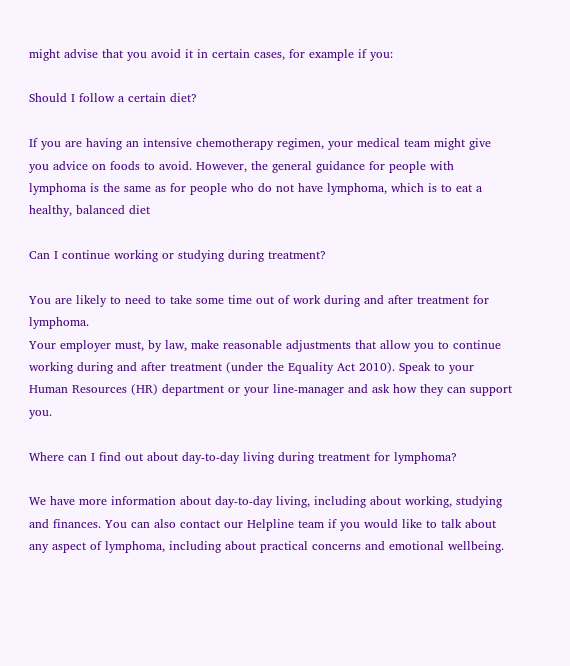might advise that you avoid it in certain cases, for example if you:

Should I follow a certain diet?

If you are having an intensive chemotherapy regimen, your medical team might give you advice on foods to avoid. However, the general guidance for people with lymphoma is the same as for people who do not have lymphoma, which is to eat a healthy, balanced diet

Can I continue working or studying during treatment?

You are likely to need to take some time out of work during and after treatment for lymphoma.
Your employer must, by law, make reasonable adjustments that allow you to continue working during and after treatment (under the Equality Act 2010). Speak to your Human Resources (HR) department or your line-manager and ask how they can support you.

Where can I find out about day-to-day living during treatment for lymphoma?

We have more information about day-to-day living, including about working, studying and finances. You can also contact our Helpline team if you would like to talk about any aspect of lymphoma, including about practical concerns and emotional wellbeing.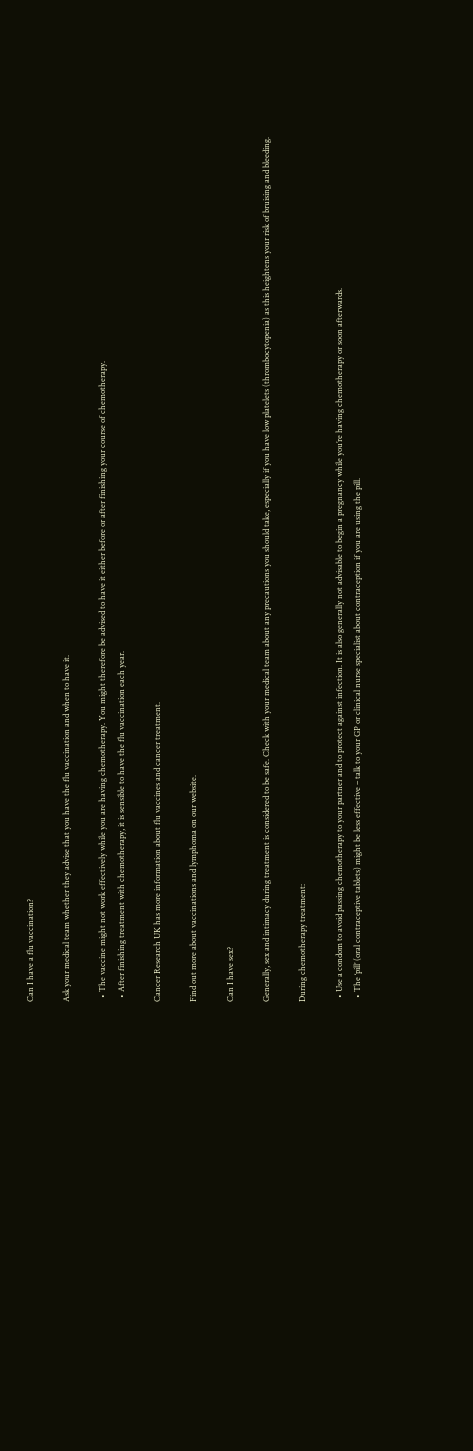Can I have a flu vaccination?

Ask your medical team whether they advise that you have the flu vaccination and when to have it.

  • The vaccine might not work effectively while you are having chemotherapy. You might therefore be advised to have it either before or after finishing your course of chemotherapy.
  • After finishing treatment with chemotherapy, it is sensible to have the flu vaccination each year.

Cancer Research UK has more information about flu vaccines and cancer treatment.

Find out more about vaccinations and lymphoma on our website.

Can I have sex?

Generally, sex and intimacy during treatment is considered to be safe. Check with your medical team about any precautions you should take, especially if you have low platelets (thrombocytopenia) as this heightens your risk of bruising and bleeding.

During chemotherapy treatment:

  • Use a condom to avoid passing chemotherapy to your partner and to protect against infection. It is also generally not advisable to begin a pregnancy while you’re having chemotherapy or soon afterwards.
  • The ‘pill’ (oral contraceptive tablets) might be less effective – talk to your GP or clinical nurse specialist about contraception if you are using the pill.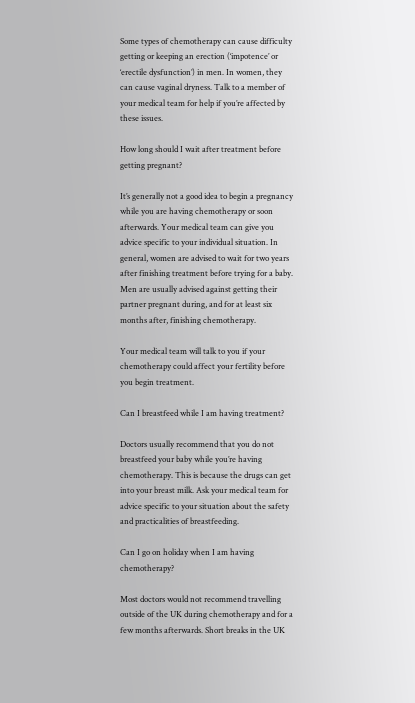Some types of chemotherapy can cause difficulty getting or keeping an erection (‘impotence’ or ‘erectile dysfunction’) in men. In women, they can cause vaginal dryness. Talk to a member of your medical team for help if you’re affected by these issues.

How long should I wait after treatment before getting pregnant?

It’s generally not a good idea to begin a pregnancy while you are having chemotherapy or soon afterwards. Your medical team can give you advice specific to your individual situation. In general, women are advised to wait for two years after finishing treatment before trying for a baby. Men are usually advised against getting their partner pregnant during, and for at least six months after, finishing chemotherapy.

Your medical team will talk to you if your chemotherapy could affect your fertility before you begin treatment.

Can I breastfeed while I am having treatment?

Doctors usually recommend that you do not breastfeed your baby while you’re having chemotherapy. This is because the drugs can get into your breast milk. Ask your medical team for advice specific to your situation about the safety and practicalities of breastfeeding.

Can I go on holiday when I am having chemotherapy?

Most doctors would not recommend travelling outside of the UK during chemotherapy and for a few months afterwards. Short breaks in the UK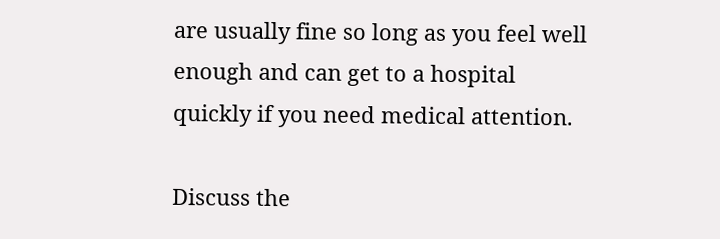are usually fine so long as you feel well enough and can get to a hospital quickly if you need medical attention.

Discuss the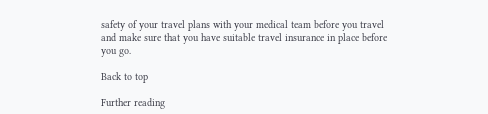safety of your travel plans with your medical team before you travel and make sure that you have suitable travel insurance in place before you go.

Back to top

Further reading